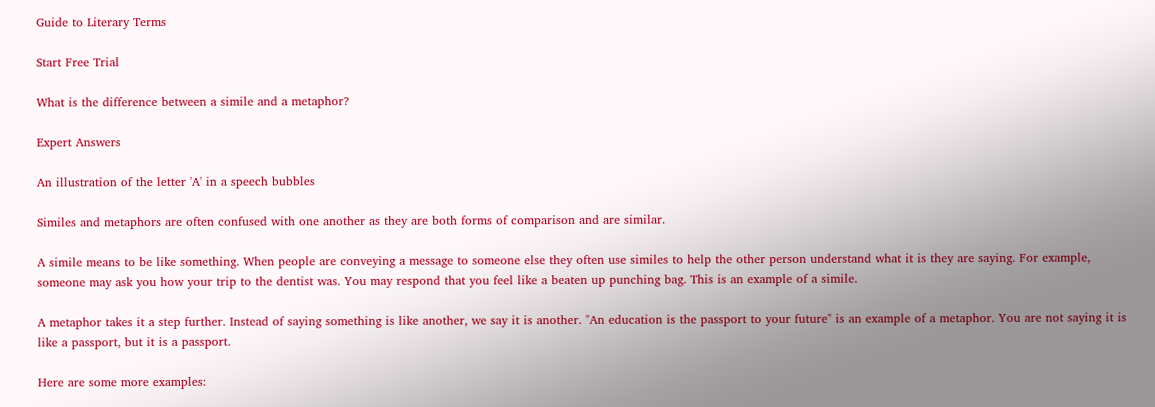Guide to Literary Terms

Start Free Trial

What is the difference between a simile and a metaphor?

Expert Answers

An illustration of the letter 'A' in a speech bubbles

Similes and metaphors are often confused with one another as they are both forms of comparison and are similar.

A simile means to be like something. When people are conveying a message to someone else they often use similes to help the other person understand what it is they are saying. For example, someone may ask you how your trip to the dentist was. You may respond that you feel like a beaten up punching bag. This is an example of a simile.

A metaphor takes it a step further. Instead of saying something is like another, we say it is another. "An education is the passport to your future" is an example of a metaphor. You are not saying it is like a passport, but it is a passport.

Here are some more examples: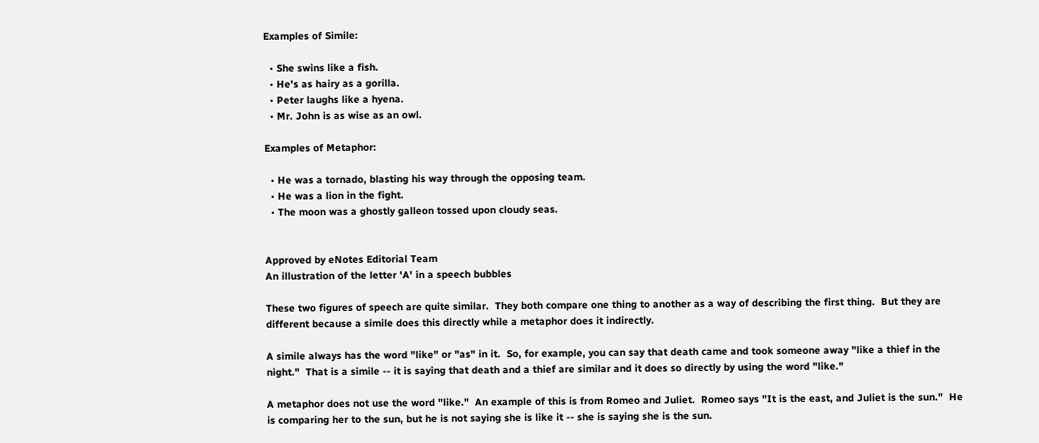Examples of Simile:

  • She swins like a fish.
  • He's as hairy as a gorilla.
  • Peter laughs like a hyena.
  • Mr. John is as wise as an owl.

Examples of Metaphor:

  • He was a tornado, blasting his way through the opposing team.
  • He was a lion in the fight.
  • The moon was a ghostly galleon tossed upon cloudy seas.


Approved by eNotes Editorial Team
An illustration of the letter 'A' in a speech bubbles

These two figures of speech are quite similar.  They both compare one thing to another as a way of describing the first thing.  But they are different because a simile does this directly while a metaphor does it indirectly.

A simile always has the word "like" or "as" in it.  So, for example, you can say that death came and took someone away "like a thief in the night."  That is a simile -- it is saying that death and a thief are similar and it does so directly by using the word "like."

A metaphor does not use the word "like."  An example of this is from Romeo and Juliet.  Romeo says "It is the east, and Juliet is the sun."  He is comparing her to the sun, but he is not saying she is like it -- she is saying she is the sun.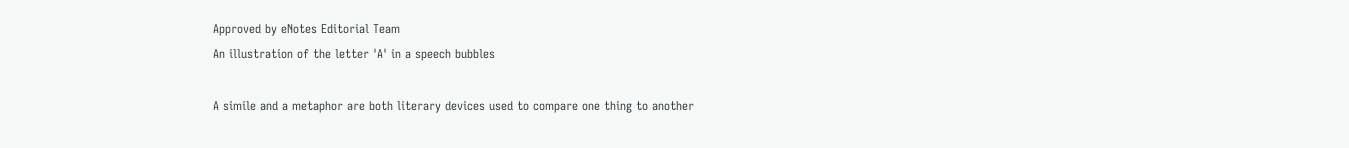Approved by eNotes Editorial Team
An illustration of the letter 'A' in a speech bubbles

A simile and a metaphor are both literary devices used to compare one thing to another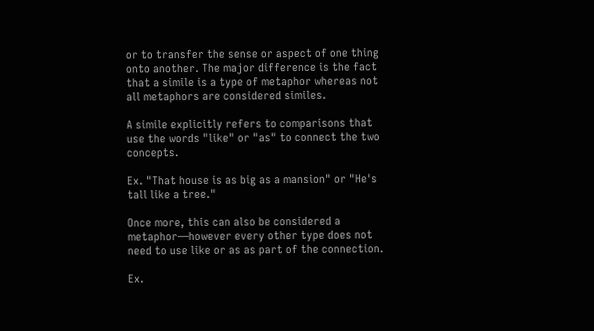or to transfer the sense or aspect of one thing onto another. The major difference is the fact that a simile is a type of metaphor whereas not all metaphors are considered similes.

A simile explicitly refers to comparisons that use the words "like" or "as" to connect the two concepts.

Ex. "That house is as big as a mansion" or "He's tall like a tree."

Once more, this can also be considered a metaphor—however every other type does not need to use like or as as part of the connection.

Ex.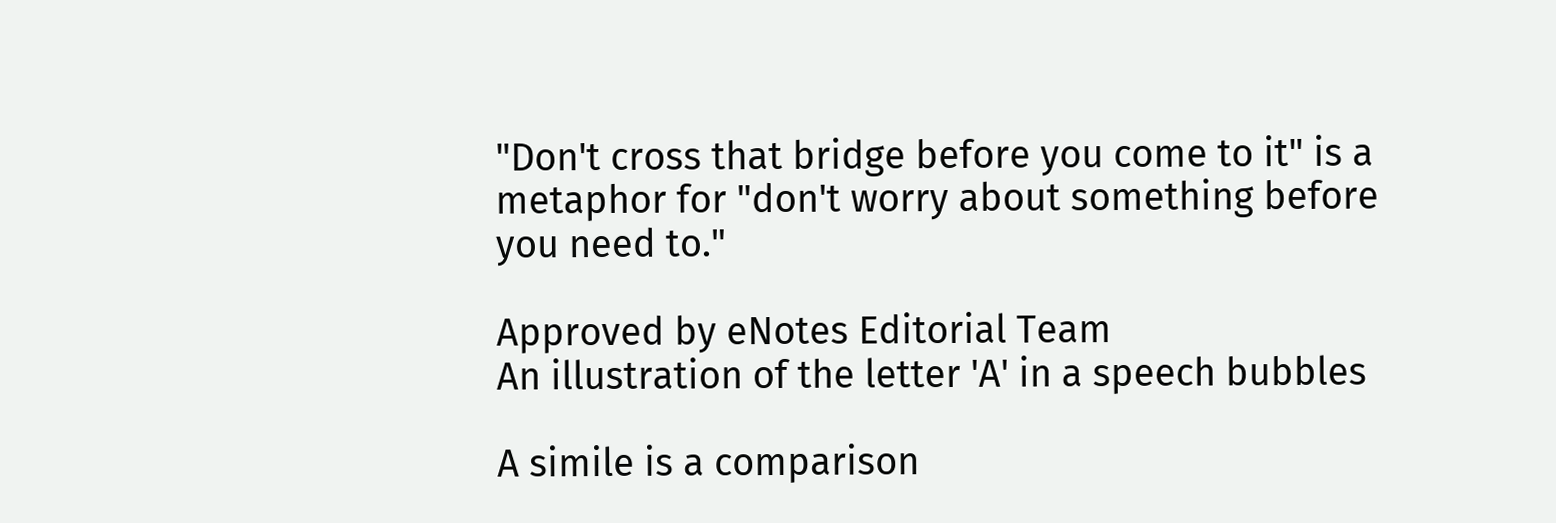"Don't cross that bridge before you come to it" is a metaphor for "don't worry about something before you need to."

Approved by eNotes Editorial Team
An illustration of the letter 'A' in a speech bubbles

A simile is a comparison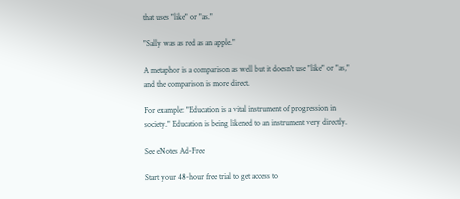that uses "like" or "as."

"Sally was as red as an apple."

A metaphor is a comparison as well but it doesn't use "like" or "as," and the comparison is more direct.

For example: "Education is a vital instrument of progression in society." Education is being likened to an instrument very directly.

See eNotes Ad-Free

Start your 48-hour free trial to get access to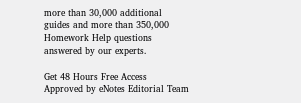more than 30,000 additional guides and more than 350,000 Homework Help questions answered by our experts.

Get 48 Hours Free Access
Approved by eNotes Editorial Team